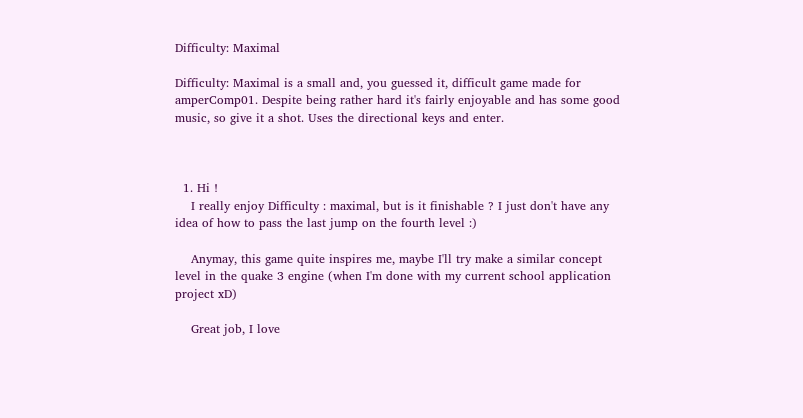Difficulty: Maximal

Difficulty: Maximal is a small and, you guessed it, difficult game made for amperComp01. Despite being rather hard it's fairly enjoyable and has some good music, so give it a shot. Uses the directional keys and enter.



  1. Hi !
    I really enjoy Difficulty : maximal, but is it finishable ? I just don't have any idea of how to pass the last jump on the fourth level :)

    Anymay, this game quite inspires me, maybe I'll try make a similar concept level in the quake 3 engine (when I'm done with my current school application project xD)

    Great job, I love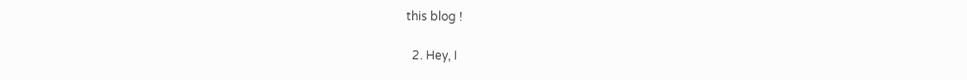this blog !

  2. Hey, I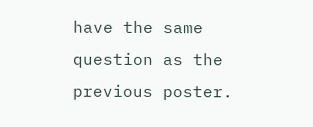have the same question as the previous poster.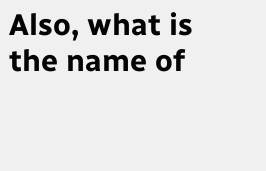Also, what is the name of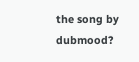the song by dubmood?